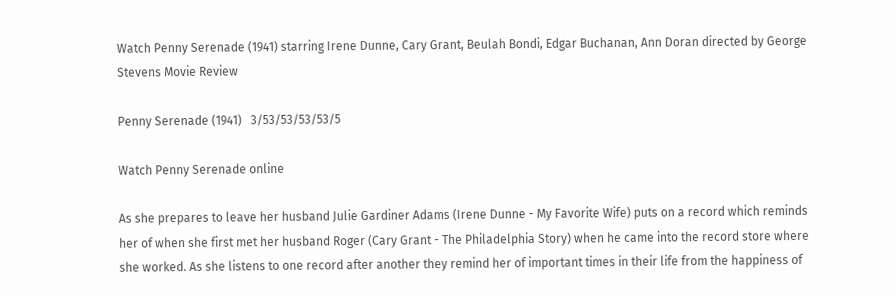Watch Penny Serenade (1941) starring Irene Dunne, Cary Grant, Beulah Bondi, Edgar Buchanan, Ann Doran directed by George Stevens Movie Review

Penny Serenade (1941)   3/53/53/53/53/5

Watch Penny Serenade online

As she prepares to leave her husband Julie Gardiner Adams (Irene Dunne - My Favorite Wife) puts on a record which reminds her of when she first met her husband Roger (Cary Grant - The Philadelphia Story) when he came into the record store where she worked. As she listens to one record after another they remind her of important times in their life from the happiness of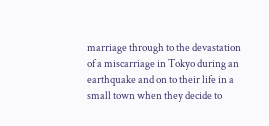marriage through to the devastation of a miscarriage in Tokyo during an earthquake and on to their life in a small town when they decide to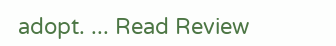adopt. ... Read Review